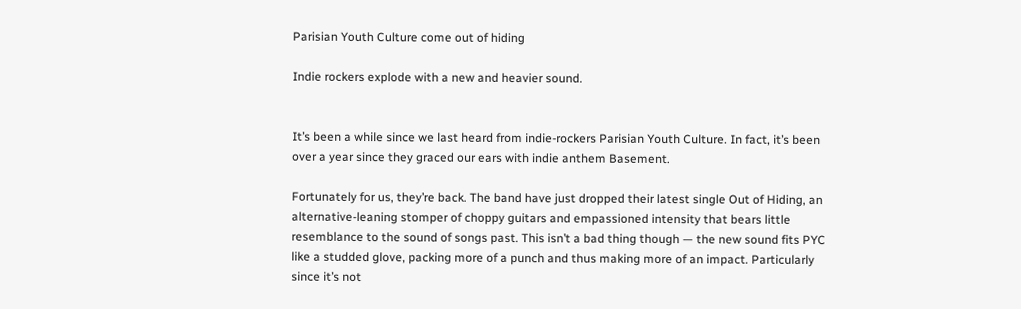Parisian Youth Culture come out of hiding

Indie rockers explode with a new and heavier sound.


It’s been a while since we last heard from indie-rockers Parisian Youth Culture. In fact, it’s been over a year since they graced our ears with indie anthem Basement.

Fortunately for us, they’re back. The band have just dropped their latest single Out of Hiding, an alternative-leaning stomper of choppy guitars and empassioned intensity that bears little resemblance to the sound of songs past. This isn’t a bad thing though — the new sound fits PYC like a studded glove, packing more of a punch and thus making more of an impact. Particularly since it’s not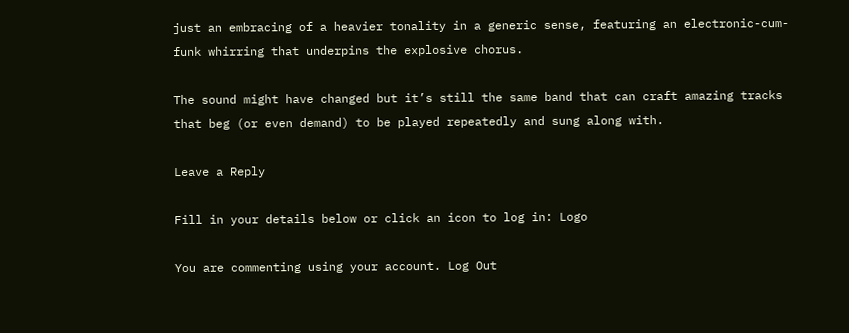just an embracing of a heavier tonality in a generic sense, featuring an electronic-cum-funk whirring that underpins the explosive chorus.

The sound might have changed but it’s still the same band that can craft amazing tracks that beg (or even demand) to be played repeatedly and sung along with.

Leave a Reply

Fill in your details below or click an icon to log in: Logo

You are commenting using your account. Log Out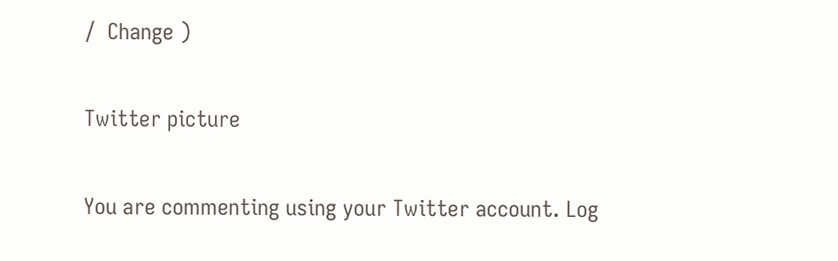/  Change )

Twitter picture

You are commenting using your Twitter account. Log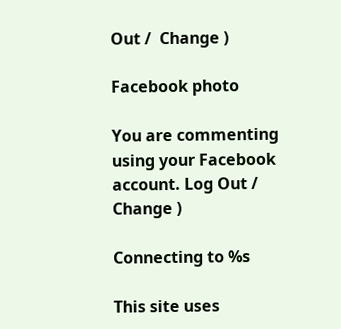Out /  Change )

Facebook photo

You are commenting using your Facebook account. Log Out /  Change )

Connecting to %s

This site uses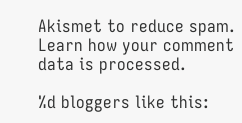Akismet to reduce spam. Learn how your comment data is processed.

%d bloggers like this: